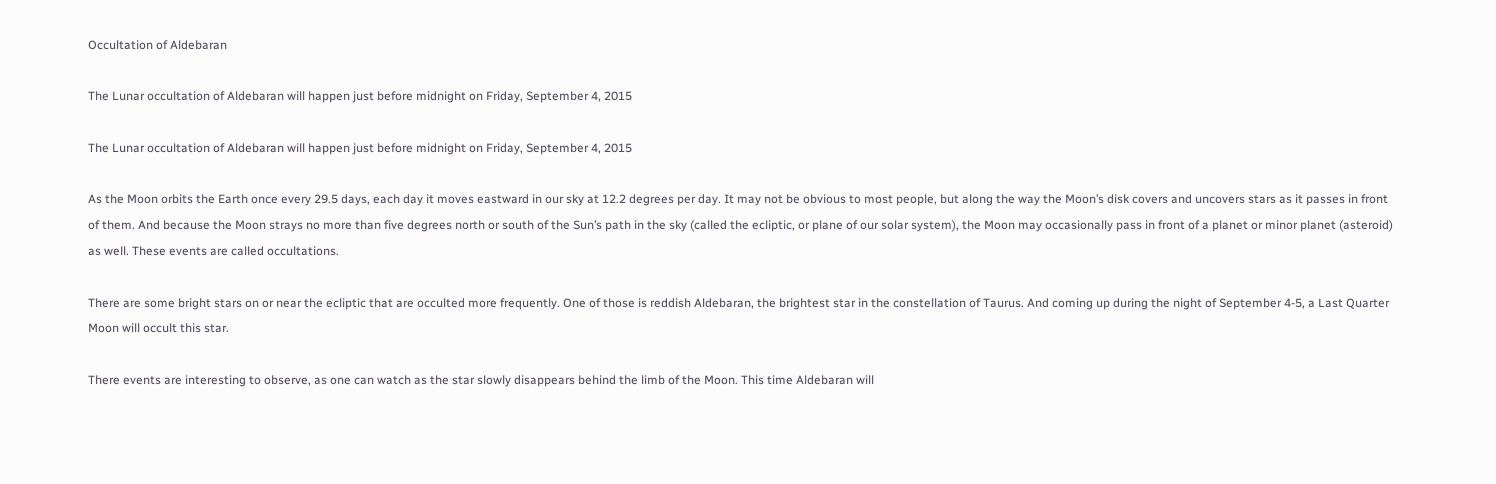Occultation of Aldebaran

The Lunar occultation of Aldebaran will happen just before midnight on Friday, September 4, 2015

The Lunar occultation of Aldebaran will happen just before midnight on Friday, September 4, 2015

As the Moon orbits the Earth once every 29.5 days, each day it moves eastward in our sky at 12.2 degrees per day. It may not be obvious to most people, but along the way the Moon’s disk covers and uncovers stars as it passes in front of them. And because the Moon strays no more than five degrees north or south of the Sun’s path in the sky (called the ecliptic, or plane of our solar system), the Moon may occasionally pass in front of a planet or minor planet (asteroid) as well. These events are called occultations.

There are some bright stars on or near the ecliptic that are occulted more frequently. One of those is reddish Aldebaran, the brightest star in the constellation of Taurus. And coming up during the night of September 4-5, a Last Quarter Moon will occult this star.

There events are interesting to observe, as one can watch as the star slowly disappears behind the limb of the Moon. This time Aldebaran will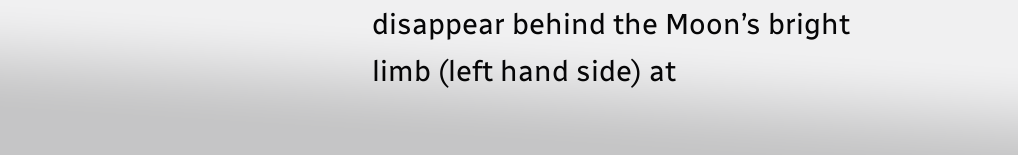disappear behind the Moon’s bright limb (left hand side) at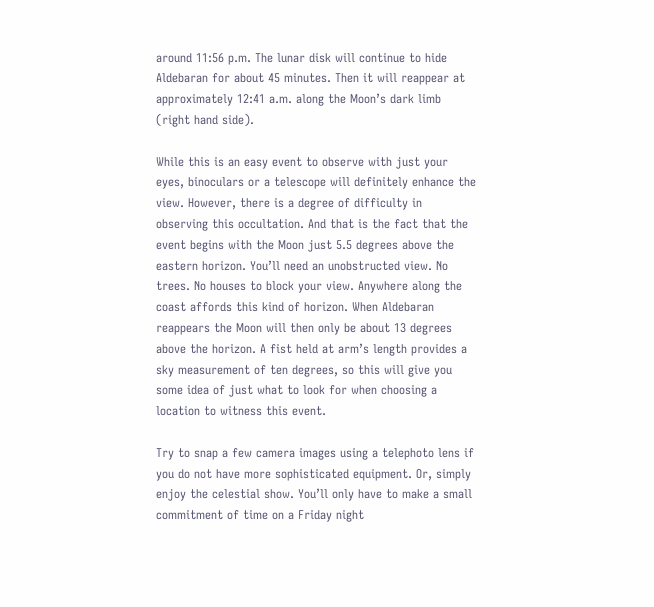around 11:56 p.m. The lunar disk will continue to hide Aldebaran for about 45 minutes. Then it will reappear at approximately 12:41 a.m. along the Moon’s dark limb (right hand side).

While this is an easy event to observe with just your eyes, binoculars or a telescope will definitely enhance the view. However, there is a degree of difficulty in observing this occultation. And that is the fact that the event begins with the Moon just 5.5 degrees above the eastern horizon. You’ll need an unobstructed view. No trees. No houses to block your view. Anywhere along the coast affords this kind of horizon. When Aldebaran reappears the Moon will then only be about 13 degrees above the horizon. A fist held at arm’s length provides a sky measurement of ten degrees, so this will give you some idea of just what to look for when choosing a location to witness this event.

Try to snap a few camera images using a telephoto lens if you do not have more sophisticated equipment. Or, simply enjoy the celestial show. You’ll only have to make a small commitment of time on a Friday night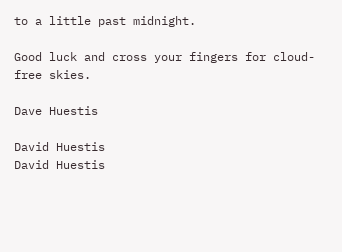to a little past midnight.

Good luck and cross your fingers for cloud-free skies.

Dave Huestis

David Huestis
David Huestis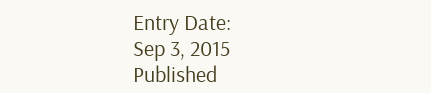Entry Date:
Sep 3, 2015
Published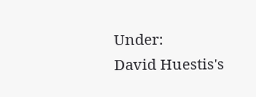Under:
David Huestis's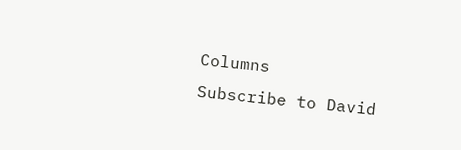Columns
Subscribe to David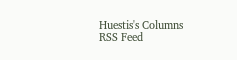Huestis's Columns RSS Feed